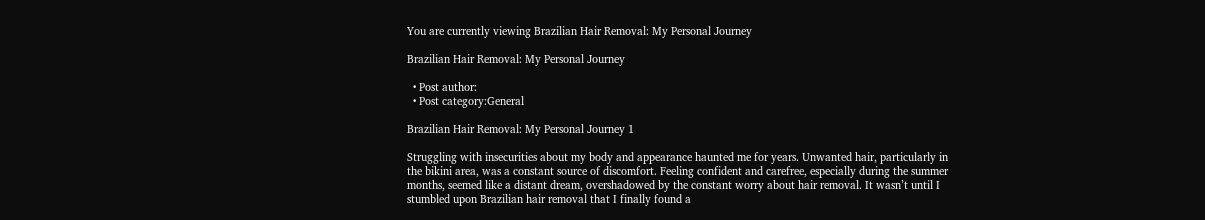You are currently viewing Brazilian Hair Removal: My Personal Journey

Brazilian Hair Removal: My Personal Journey

  • Post author:
  • Post category:General

Brazilian Hair Removal: My Personal Journey 1

Struggling with insecurities about my body and appearance haunted me for years. Unwanted hair, particularly in the bikini area, was a constant source of discomfort. Feeling confident and carefree, especially during the summer months, seemed like a distant dream, overshadowed by the constant worry about hair removal. It wasn’t until I stumbled upon Brazilian hair removal that I finally found a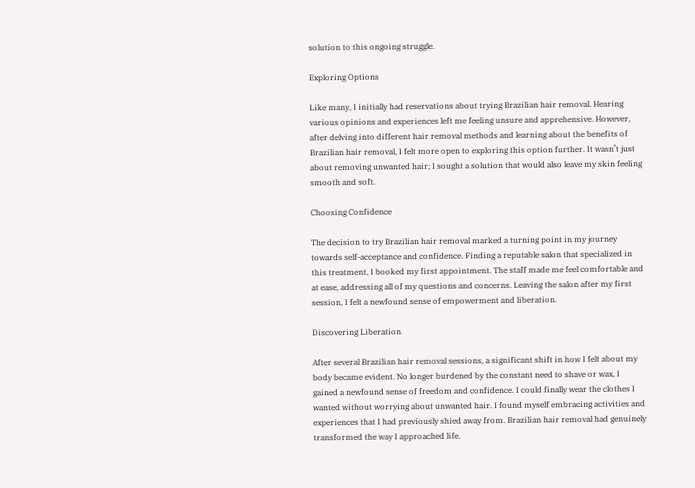solution to this ongoing struggle.

Exploring Options

Like many, I initially had reservations about trying Brazilian hair removal. Hearing various opinions and experiences left me feeling unsure and apprehensive. However, after delving into different hair removal methods and learning about the benefits of Brazilian hair removal, I felt more open to exploring this option further. It wasn’t just about removing unwanted hair; I sought a solution that would also leave my skin feeling smooth and soft.

Choosing Confidence

The decision to try Brazilian hair removal marked a turning point in my journey towards self-acceptance and confidence. Finding a reputable salon that specialized in this treatment, I booked my first appointment. The staff made me feel comfortable and at ease, addressing all of my questions and concerns. Leaving the salon after my first session, I felt a newfound sense of empowerment and liberation.

Discovering Liberation

After several Brazilian hair removal sessions, a significant shift in how I felt about my body became evident. No longer burdened by the constant need to shave or wax, I gained a newfound sense of freedom and confidence. I could finally wear the clothes I wanted without worrying about unwanted hair. I found myself embracing activities and experiences that I had previously shied away from. Brazilian hair removal had genuinely transformed the way I approached life.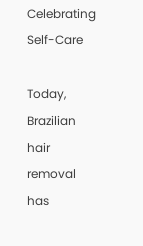Celebrating Self-Care

Today, Brazilian hair removal has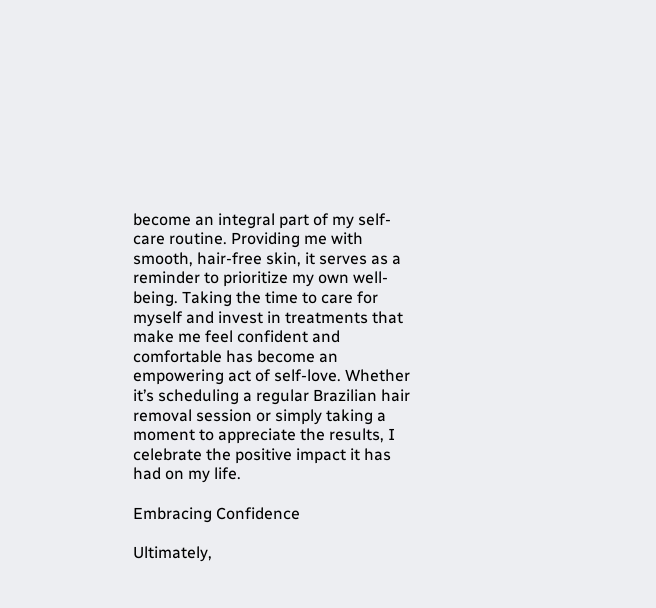become an integral part of my self-care routine. Providing me with smooth, hair-free skin, it serves as a reminder to prioritize my own well-being. Taking the time to care for myself and invest in treatments that make me feel confident and comfortable has become an empowering act of self-love. Whether it’s scheduling a regular Brazilian hair removal session or simply taking a moment to appreciate the results, I celebrate the positive impact it has had on my life.

Embracing Confidence

Ultimately,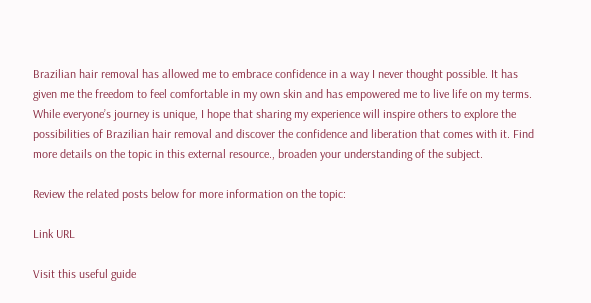Brazilian hair removal has allowed me to embrace confidence in a way I never thought possible. It has given me the freedom to feel comfortable in my own skin and has empowered me to live life on my terms. While everyone’s journey is unique, I hope that sharing my experience will inspire others to explore the possibilities of Brazilian hair removal and discover the confidence and liberation that comes with it. Find more details on the topic in this external resource., broaden your understanding of the subject.

Review the related posts below for more information on the topic:

Link URL

Visit this useful guide